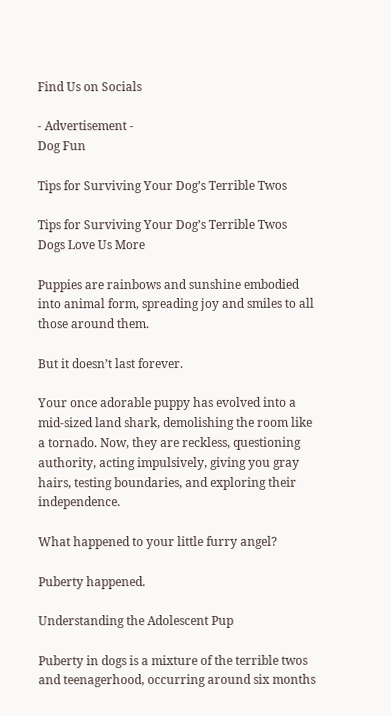Find Us on Socials

- Advertisement -
Dog Fun

Tips for Surviving Your Dog’s Terrible Twos

Tips for Surviving Your Dog’s Terrible Twos
Dogs Love Us More

Puppies are rainbows and sunshine embodied into animal form, spreading joy and smiles to all those around them.

But it doesn’t last forever.

Your once adorable puppy has evolved into a mid-sized land shark, demolishing the room like a tornado. Now, they are reckless, questioning authority, acting impulsively, giving you gray hairs, testing boundaries, and exploring their independence.

What happened to your little furry angel?

Puberty happened.

Understanding the Adolescent Pup

Puberty in dogs is a mixture of the terrible twos and teenagerhood, occurring around six months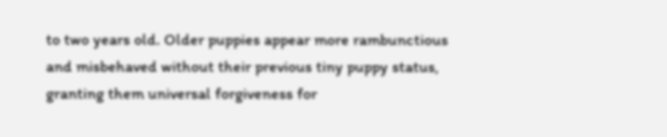to two years old. Older puppies appear more rambunctious and misbehaved without their previous tiny puppy status, granting them universal forgiveness for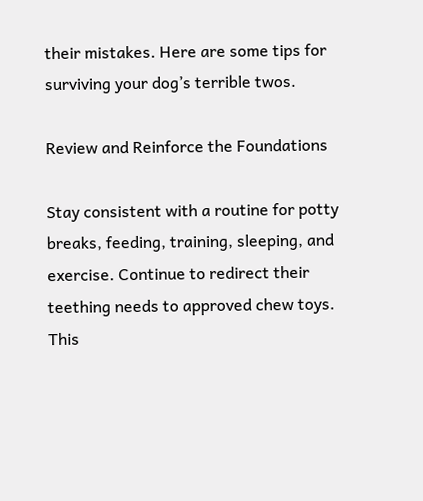their mistakes. Here are some tips for surviving your dog’s terrible twos.

Review and Reinforce the Foundations

Stay consistent with a routine for potty breaks, feeding, training, sleeping, and exercise. Continue to redirect their teething needs to approved chew toys. This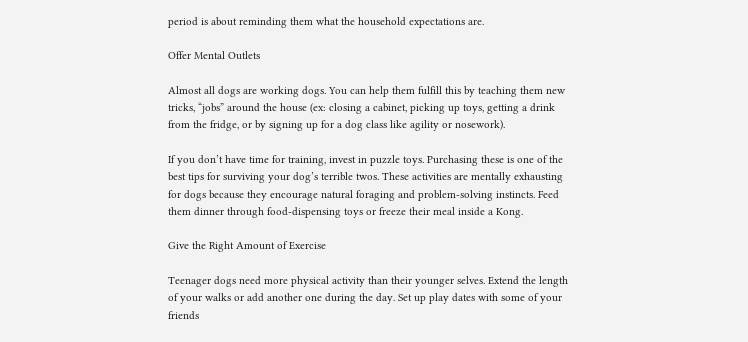period is about reminding them what the household expectations are.

Offer Mental Outlets

Almost all dogs are working dogs. You can help them fulfill this by teaching them new tricks, “jobs” around the house (ex: closing a cabinet, picking up toys, getting a drink from the fridge, or by signing up for a dog class like agility or nosework).

If you don’t have time for training, invest in puzzle toys. Purchasing these is one of the best tips for surviving your dog’s terrible twos. These activities are mentally exhausting for dogs because they encourage natural foraging and problem-solving instincts. Feed them dinner through food-dispensing toys or freeze their meal inside a Kong.

Give the Right Amount of Exercise

Teenager dogs need more physical activity than their younger selves. Extend the length of your walks or add another one during the day. Set up play dates with some of your friends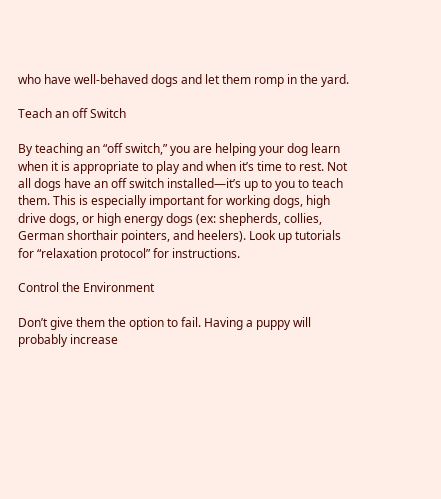who have well-behaved dogs and let them romp in the yard.

Teach an off Switch

By teaching an “off switch,” you are helping your dog learn when it is appropriate to play and when it’s time to rest. Not all dogs have an off switch installed—it’s up to you to teach them. This is especially important for working dogs, high drive dogs, or high energy dogs (ex: shepherds, collies, German shorthair pointers, and heelers). Look up tutorials for “relaxation protocol” for instructions.

Control the Environment

Don’t give them the option to fail. Having a puppy will probably increase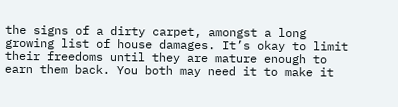the signs of a dirty carpet, amongst a long growing list of house damages. It’s okay to limit their freedoms until they are mature enough to earn them back. You both may need it to make it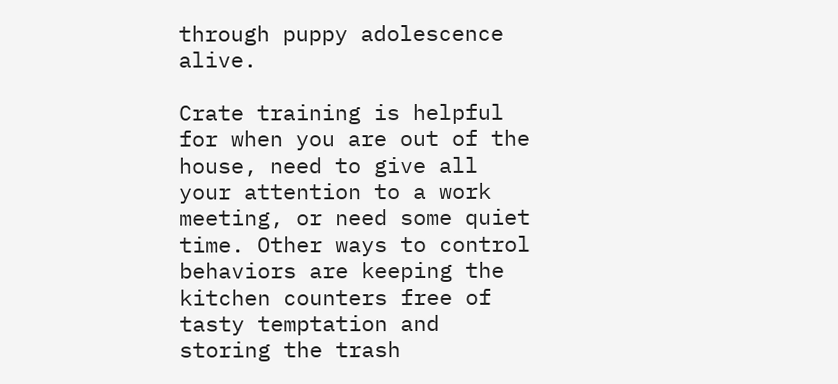through puppy adolescence alive.

Crate training is helpful for when you are out of the house, need to give all your attention to a work meeting, or need some quiet time. Other ways to control behaviors are keeping the kitchen counters free of tasty temptation and storing the trash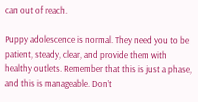can out of reach.

Puppy adolescence is normal. They need you to be patient, steady, clear, and provide them with healthy outlets. Remember that this is just a phase, and this is manageable. Don’t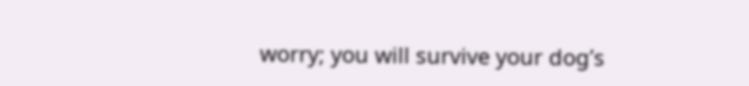worry; you will survive your dog’s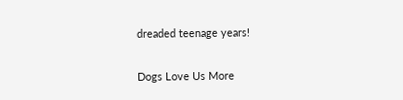dreaded teenage years!

Dogs Love Us More